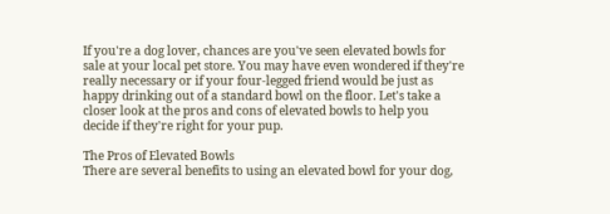If you're a dog lover, chances are you've seen elevated bowls for sale at your local pet store. You may have even wondered if they're really necessary or if your four-legged friend would be just as happy drinking out of a standard bowl on the floor. Let's take a closer look at the pros and cons of elevated bowls to help you decide if they're right for your pup.

The Pros of Elevated Bowls
There are several benefits to using an elevated bowl for your dog,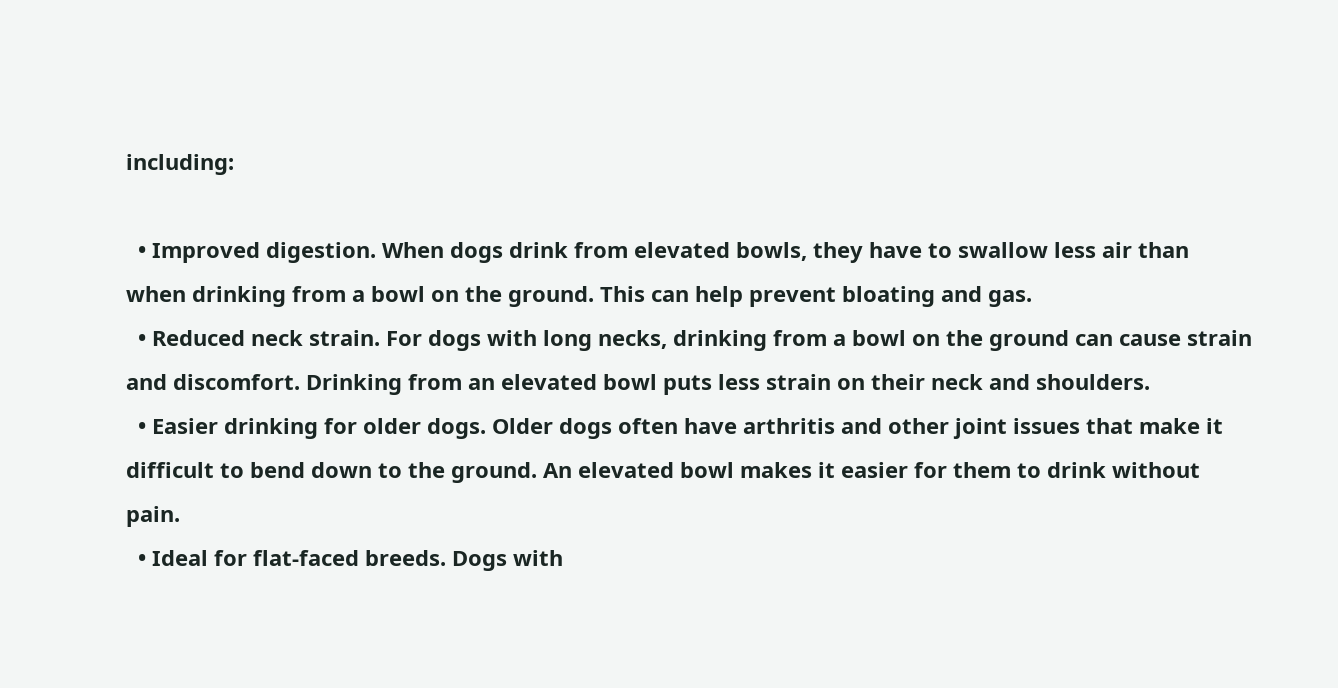including:

  • Improved digestion. When dogs drink from elevated bowls, they have to swallow less air than when drinking from a bowl on the ground. This can help prevent bloating and gas.
  • Reduced neck strain. For dogs with long necks, drinking from a bowl on the ground can cause strain and discomfort. Drinking from an elevated bowl puts less strain on their neck and shoulders.
  • Easier drinking for older dogs. Older dogs often have arthritis and other joint issues that make it difficult to bend down to the ground. An elevated bowl makes it easier for them to drink without pain.
  • Ideal for flat-faced breeds. Dogs with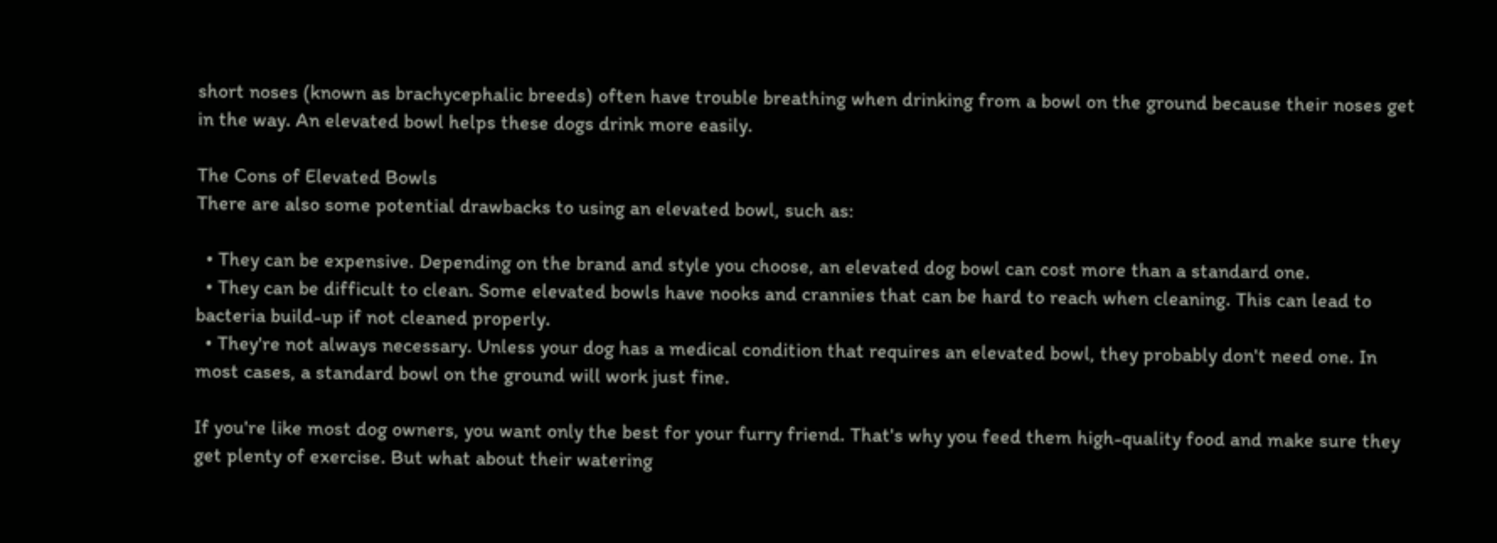short noses (known as brachycephalic breeds) often have trouble breathing when drinking from a bowl on the ground because their noses get in the way. An elevated bowl helps these dogs drink more easily.

The Cons of Elevated Bowls
There are also some potential drawbacks to using an elevated bowl, such as:

  • They can be expensive. Depending on the brand and style you choose, an elevated dog bowl can cost more than a standard one.
  • They can be difficult to clean. Some elevated bowls have nooks and crannies that can be hard to reach when cleaning. This can lead to bacteria build-up if not cleaned properly.
  • They're not always necessary. Unless your dog has a medical condition that requires an elevated bowl, they probably don't need one. In most cases, a standard bowl on the ground will work just fine.

If you're like most dog owners, you want only the best for your furry friend. That's why you feed them high-quality food and make sure they get plenty of exercise. But what about their watering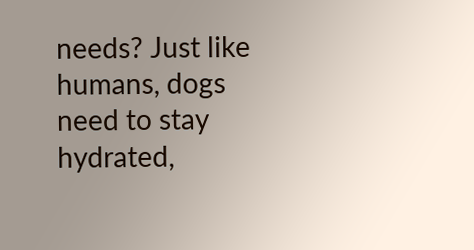needs? Just like humans, dogs need to stay hydrated,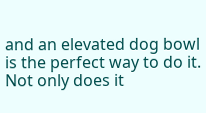and an elevated dog bowl is the perfect way to do it. Not only does it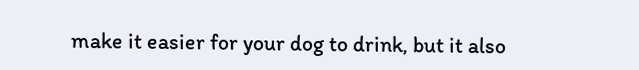make it easier for your dog to drink, but it also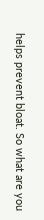helps prevent bloat. So what are you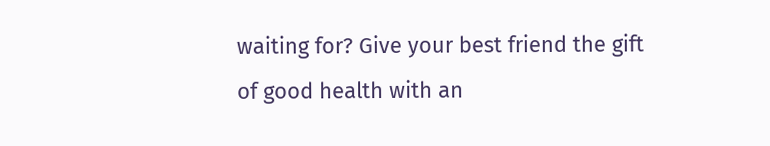waiting for? Give your best friend the gift of good health with an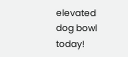elevated dog bowl today!